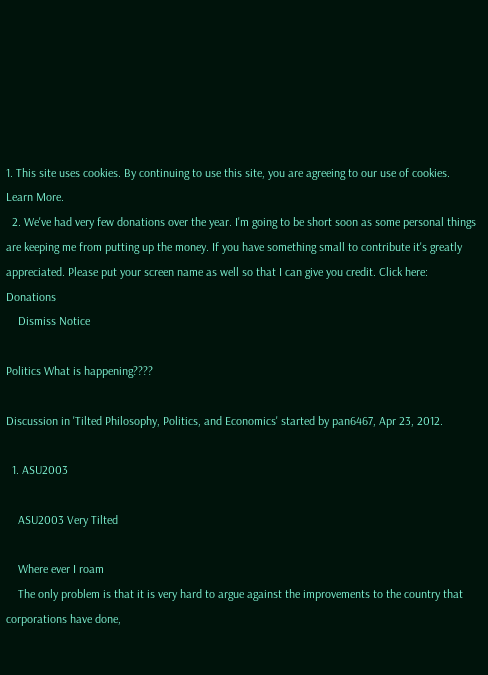1. This site uses cookies. By continuing to use this site, you are agreeing to our use of cookies. Learn More.
  2. We've had very few donations over the year. I'm going to be short soon as some personal things are keeping me from putting up the money. If you have something small to contribute it's greatly appreciated. Please put your screen name as well so that I can give you credit. Click here: Donations
    Dismiss Notice

Politics What is happening????

Discussion in 'Tilted Philosophy, Politics, and Economics' started by pan6467, Apr 23, 2012.

  1. ASU2003

    ASU2003 Very Tilted

    Where ever I roam
    The only problem is that it is very hard to argue against the improvements to the country that corporations have done,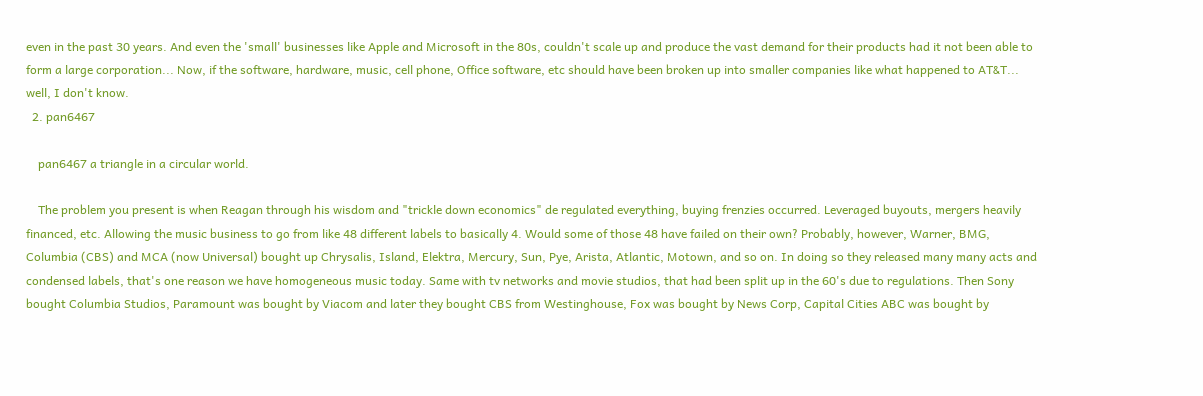even in the past 30 years. And even the 'small' businesses like Apple and Microsoft in the 80s, couldn't scale up and produce the vast demand for their products had it not been able to form a large corporation... Now, if the software, hardware, music, cell phone, Office software, etc should have been broken up into smaller companies like what happened to AT&T... well, I don't know.
  2. pan6467

    pan6467 a triangle in a circular world.

    The problem you present is when Reagan through his wisdom and "trickle down economics" de regulated everything, buying frenzies occurred. Leveraged buyouts, mergers heavily financed, etc. Allowing the music business to go from like 48 different labels to basically 4. Would some of those 48 have failed on their own? Probably, however, Warner, BMG, Columbia (CBS) and MCA (now Universal) bought up Chrysalis, Island, Elektra, Mercury, Sun, Pye, Arista, Atlantic, Motown, and so on. In doing so they released many many acts and condensed labels, that's one reason we have homogeneous music today. Same with tv networks and movie studios, that had been split up in the 60's due to regulations. Then Sony bought Columbia Studios, Paramount was bought by Viacom and later they bought CBS from Westinghouse, Fox was bought by News Corp, Capital Cities ABC was bought by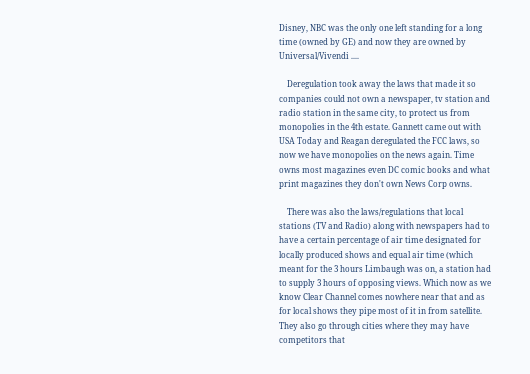Disney, NBC was the only one left standing for a long time (owned by GE) and now they are owned by Universal/Vivendi ....

    Deregulation took away the laws that made it so companies could not own a newspaper, tv station and radio station in the same city, to protect us from monopolies in the 4th estate. Gannett came out with USA Today and Reagan deregulated the FCC laws, so now we have monopolies on the news again. Time owns most magazines even DC comic books and what print magazines they don't own News Corp owns.

    There was also the laws/regulations that local stations (TV and Radio) along with newspapers had to have a certain percentage of air time designated for locally produced shows and equal air time (which meant for the 3 hours Limbaugh was on, a station had to supply 3 hours of opposing views. Which now as we know Clear Channel comes nowhere near that and as for local shows they pipe most of it in from satellite. They also go through cities where they may have competitors that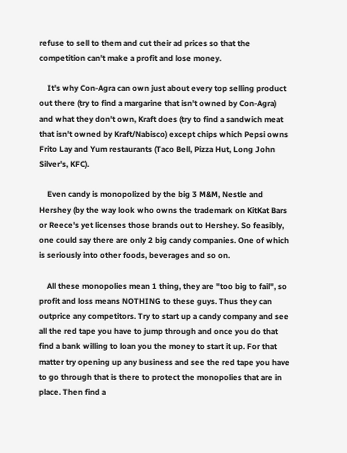refuse to sell to them and cut their ad prices so that the competition can't make a profit and lose money.

    It's why Con-Agra can own just about every top selling product out there (try to find a margarine that isn't owned by Con-Agra) and what they don't own, Kraft does (try to find a sandwich meat that isn't owned by Kraft/Nabisco) except chips which Pepsi owns Frito Lay and Yum restaurants (Taco Bell, Pizza Hut, Long John Silver's, KFC).

    Even candy is monopolized by the big 3 M&M, Nestle and Hershey (by the way look who owns the trademark on KitKat Bars or Reece's yet licenses those brands out to Hershey. So feasibly, one could say there are only 2 big candy companies. One of which is seriously into other foods, beverages and so on.

    All these monopolies mean 1 thing, they are "too big to fail", so profit and loss means NOTHING to these guys. Thus they can outprice any competitors. Try to start up a candy company and see all the red tape you have to jump through and once you do that find a bank willing to loan you the money to start it up. For that matter try opening up any business and see the red tape you have to go through that is there to protect the monopolies that are in place. Then find a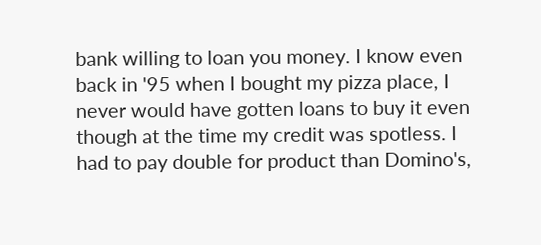bank willing to loan you money. I know even back in '95 when I bought my pizza place, I never would have gotten loans to buy it even though at the time my credit was spotless. I had to pay double for product than Domino's,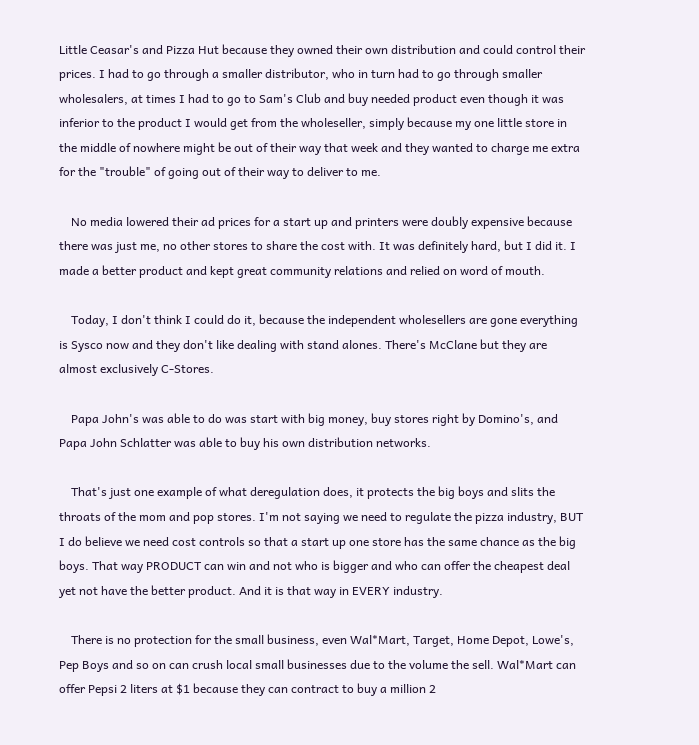Little Ceasar's and Pizza Hut because they owned their own distribution and could control their prices. I had to go through a smaller distributor, who in turn had to go through smaller wholesalers, at times I had to go to Sam's Club and buy needed product even though it was inferior to the product I would get from the wholeseller, simply because my one little store in the middle of nowhere might be out of their way that week and they wanted to charge me extra for the "trouble" of going out of their way to deliver to me.

    No media lowered their ad prices for a start up and printers were doubly expensive because there was just me, no other stores to share the cost with. It was definitely hard, but I did it. I made a better product and kept great community relations and relied on word of mouth.

    Today, I don't think I could do it, because the independent wholesellers are gone everything is Sysco now and they don't like dealing with stand alones. There's McClane but they are almost exclusively C-Stores.

    Papa John's was able to do was start with big money, buy stores right by Domino's, and Papa John Schlatter was able to buy his own distribution networks.

    That's just one example of what deregulation does, it protects the big boys and slits the throats of the mom and pop stores. I'm not saying we need to regulate the pizza industry, BUT I do believe we need cost controls so that a start up one store has the same chance as the big boys. That way PRODUCT can win and not who is bigger and who can offer the cheapest deal yet not have the better product. And it is that way in EVERY industry.

    There is no protection for the small business, even Wal*Mart, Target, Home Depot, Lowe's, Pep Boys and so on can crush local small businesses due to the volume the sell. Wal*Mart can offer Pepsi 2 liters at $1 because they can contract to buy a million 2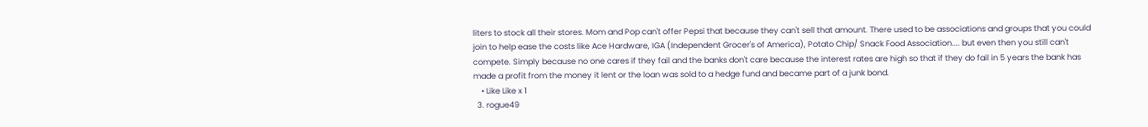liters to stock all their stores. Mom and Pop can't offer Pepsi that because they can't sell that amount. There used to be associations and groups that you could join to help ease the costs like Ace Hardware, IGA (Independent Grocer's of America), Potato Chip/ Snack Food Association.... but even then you still can't compete. Simply because no one cares if they fail and the banks don't care because the interest rates are high so that if they do fail in 5 years the bank has made a profit from the money it lent or the loan was sold to a hedge fund and became part of a junk bond.
    • Like Like x 1
  3. rogue49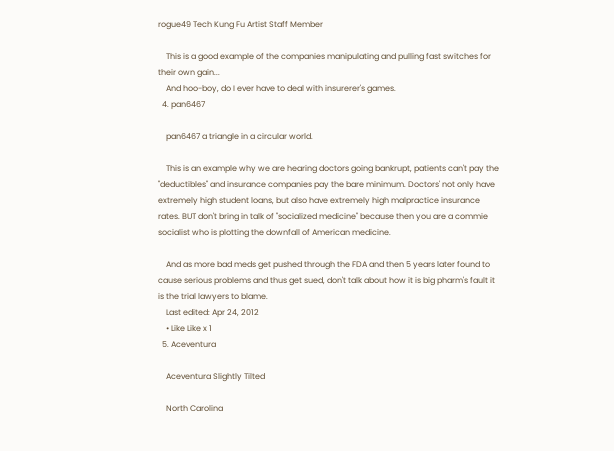rogue49 Tech Kung Fu Artist Staff Member

    This is a good example of the companies manipulating and pulling fast switches for their own gain...
    And hoo-boy, do I ever have to deal with insurerer's games.
  4. pan6467

    pan6467 a triangle in a circular world.

    This is an example why we are hearing doctors going bankrupt, patients can't pay the "deductibles" and insurance companies pay the bare minimum. Doctors' not only have extremely high student loans, but also have extremely high malpractice insurance rates. BUT don't bring in talk of "socialized medicine" because then you are a commie socialist who is plotting the downfall of American medicine.

    And as more bad meds get pushed through the FDA and then 5 years later found to cause serious problems and thus get sued, don't talk about how it is big pharm's fault it is the trial lawyers to blame.
    Last edited: Apr 24, 2012
    • Like Like x 1
  5. Aceventura

    Aceventura Slightly Tilted

    North Carolina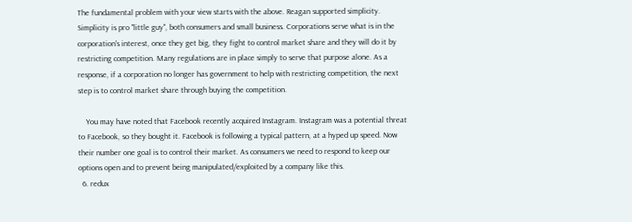The fundamental problem with your view starts with the above. Reagan supported simplicity. Simplicity is pro "little guy", both consumers and small business. Corporations serve what is in the corporation's interest, once they get big, they fight to control market share and they will do it by restricting competition. Many regulations are in place simply to serve that purpose alone. As a response, if a corporation no longer has government to help with restricting competition, the next step is to control market share through buying the competition.

    You may have noted that Facebook recently acquired Instagram. Instagram was a potential threat to Facebook, so they bought it. Facebook is following a typical pattern, at a hyped up speed. Now their number one goal is to control their market. As consumers we need to respond to keep our options open and to prevent being manipulated/exploited by a company like this.
  6. redux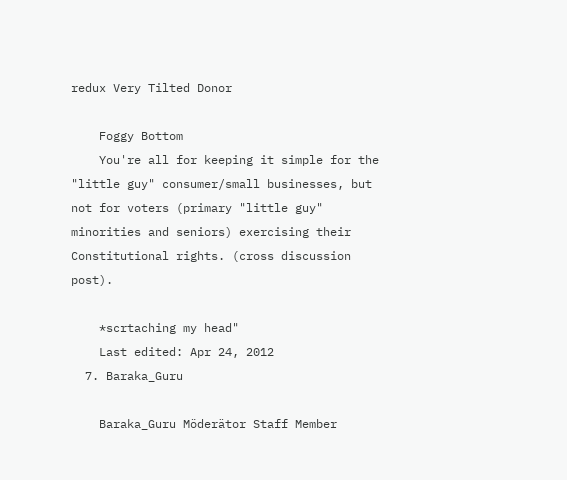redux Very Tilted Donor

    Foggy Bottom
    You're all for keeping it simple for the "little guy" consumer/small businesses, but not for voters (primary "little guy" minorities and seniors) exercising their Constitutional rights. (cross discussion post).

    *scrtaching my head"
    Last edited: Apr 24, 2012
  7. Baraka_Guru

    Baraka_Guru Möderätor Staff Member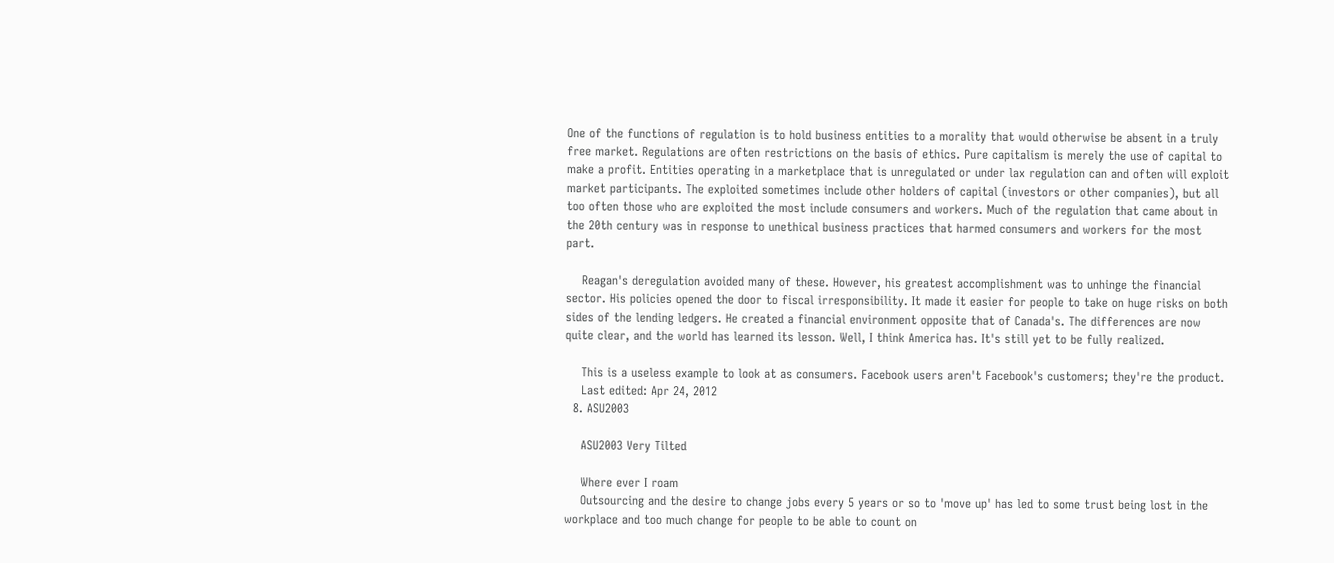One of the functions of regulation is to hold business entities to a morality that would otherwise be absent in a truly free market. Regulations are often restrictions on the basis of ethics. Pure capitalism is merely the use of capital to make a profit. Entities operating in a marketplace that is unregulated or under lax regulation can and often will exploit market participants. The exploited sometimes include other holders of capital (investors or other companies), but all too often those who are exploited the most include consumers and workers. Much of the regulation that came about in the 20th century was in response to unethical business practices that harmed consumers and workers for the most part.

    Reagan's deregulation avoided many of these. However, his greatest accomplishment was to unhinge the financial sector. His policies opened the door to fiscal irresponsibility. It made it easier for people to take on huge risks on both sides of the lending ledgers. He created a financial environment opposite that of Canada's. The differences are now quite clear, and the world has learned its lesson. Well, I think America has. It's still yet to be fully realized.

    This is a useless example to look at as consumers. Facebook users aren't Facebook's customers; they're the product.
    Last edited: Apr 24, 2012
  8. ASU2003

    ASU2003 Very Tilted

    Where ever I roam
    Outsourcing and the desire to change jobs every 5 years or so to 'move up' has led to some trust being lost in the workplace and too much change for people to be able to count on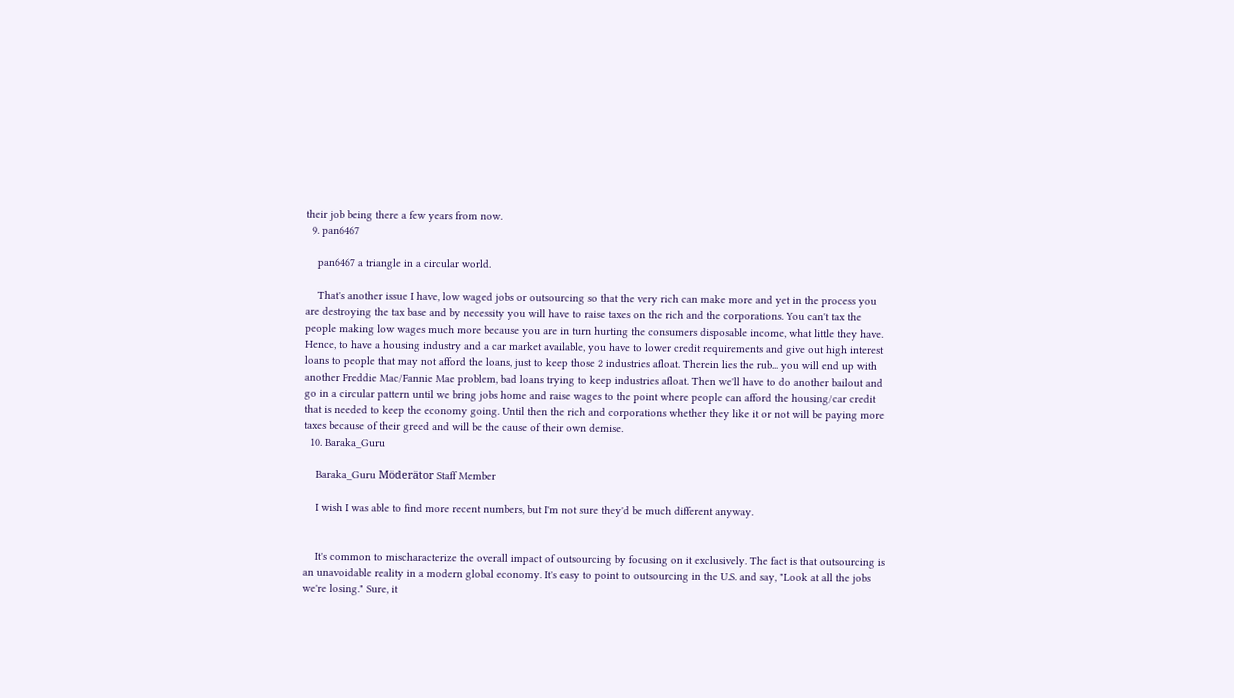their job being there a few years from now.
  9. pan6467

    pan6467 a triangle in a circular world.

    That's another issue I have, low waged jobs or outsourcing so that the very rich can make more and yet in the process you are destroying the tax base and by necessity you will have to raise taxes on the rich and the corporations. You can't tax the people making low wages much more because you are in turn hurting the consumers disposable income, what little they have. Hence, to have a housing industry and a car market available, you have to lower credit requirements and give out high interest loans to people that may not afford the loans, just to keep those 2 industries afloat. Therein lies the rub... you will end up with another Freddie Mac/Fannie Mae problem, bad loans trying to keep industries afloat. Then we'll have to do another bailout and go in a circular pattern until we bring jobs home and raise wages to the point where people can afford the housing/car credit that is needed to keep the economy going. Until then the rich and corporations whether they like it or not will be paying more taxes because of their greed and will be the cause of their own demise.
  10. Baraka_Guru

    Baraka_Guru Möderätor Staff Member

    I wish I was able to find more recent numbers, but I'm not sure they'd be much different anyway.


    It's common to mischaracterize the overall impact of outsourcing by focusing on it exclusively. The fact is that outsourcing is an unavoidable reality in a modern global economy. It's easy to point to outsourcing in the U.S. and say, "Look at all the jobs we're losing." Sure, it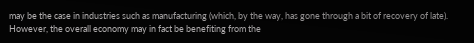may be the case in industries such as manufacturing (which, by the way, has gone through a bit of recovery of late). However, the overall economy may in fact be benefiting from the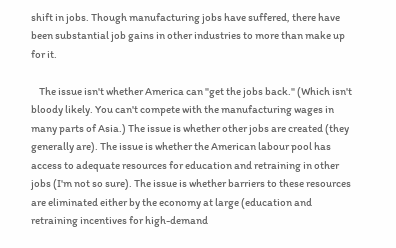shift in jobs. Though manufacturing jobs have suffered, there have been substantial job gains in other industries to more than make up for it.

    The issue isn't whether America can "get the jobs back." (Which isn't bloody likely. You can't compete with the manufacturing wages in many parts of Asia.) The issue is whether other jobs are created (they generally are). The issue is whether the American labour pool has access to adequate resources for education and retraining in other jobs (I'm not so sure). The issue is whether barriers to these resources are eliminated either by the economy at large (education and retraining incentives for high-demand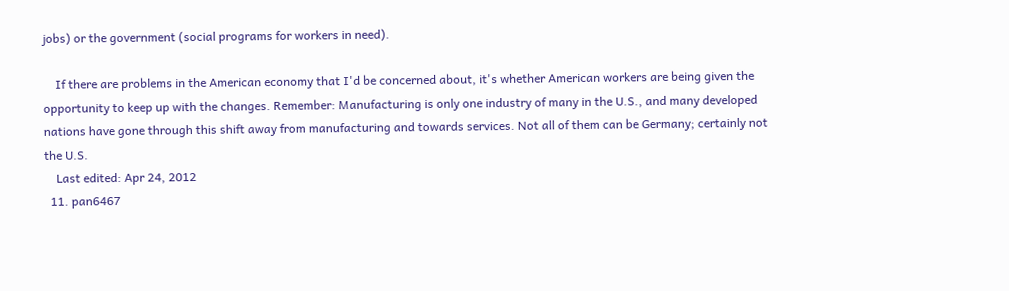jobs) or the government (social programs for workers in need).

    If there are problems in the American economy that I'd be concerned about, it's whether American workers are being given the opportunity to keep up with the changes. Remember: Manufacturing is only one industry of many in the U.S., and many developed nations have gone through this shift away from manufacturing and towards services. Not all of them can be Germany; certainly not the U.S.
    Last edited: Apr 24, 2012
  11. pan6467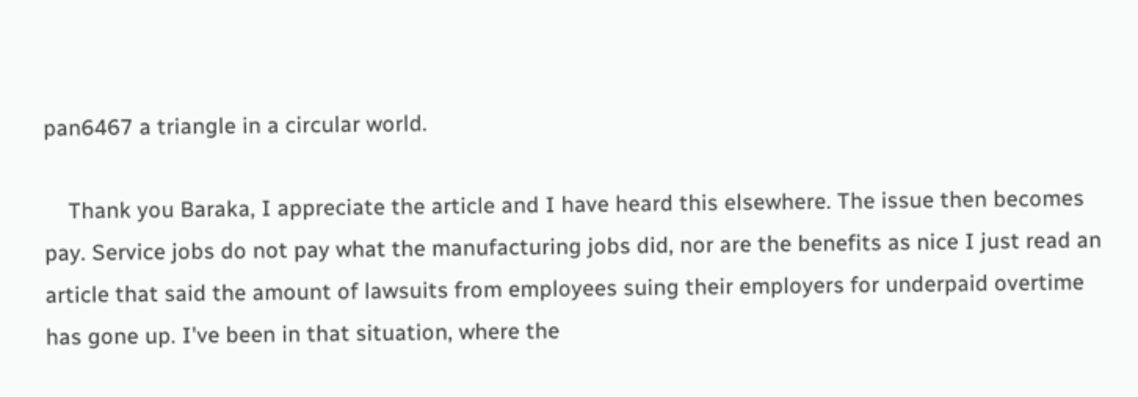pan6467 a triangle in a circular world.

    Thank you Baraka, I appreciate the article and I have heard this elsewhere. The issue then becomes pay. Service jobs do not pay what the manufacturing jobs did, nor are the benefits as nice I just read an article that said the amount of lawsuits from employees suing their employers for underpaid overtime has gone up. I've been in that situation, where the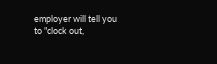employer will tell you to "clock out,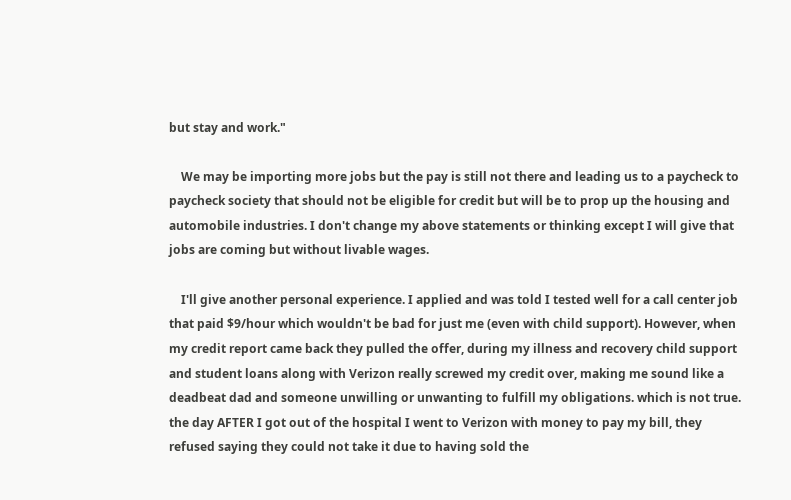but stay and work."

    We may be importing more jobs but the pay is still not there and leading us to a paycheck to paycheck society that should not be eligible for credit but will be to prop up the housing and automobile industries. I don't change my above statements or thinking except I will give that jobs are coming but without livable wages.

    I'll give another personal experience. I applied and was told I tested well for a call center job that paid $9/hour which wouldn't be bad for just me (even with child support). However, when my credit report came back they pulled the offer, during my illness and recovery child support and student loans along with Verizon really screwed my credit over, making me sound like a deadbeat dad and someone unwilling or unwanting to fulfill my obligations. which is not true. the day AFTER I got out of the hospital I went to Verizon with money to pay my bill, they refused saying they could not take it due to having sold the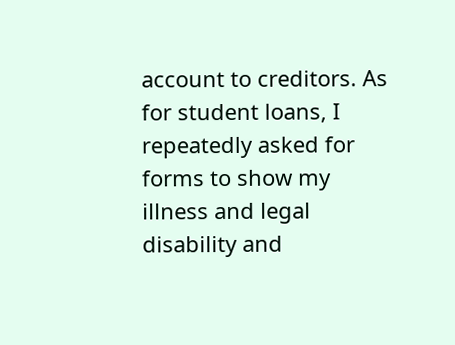account to creditors. As for student loans, I repeatedly asked for forms to show my illness and legal disability and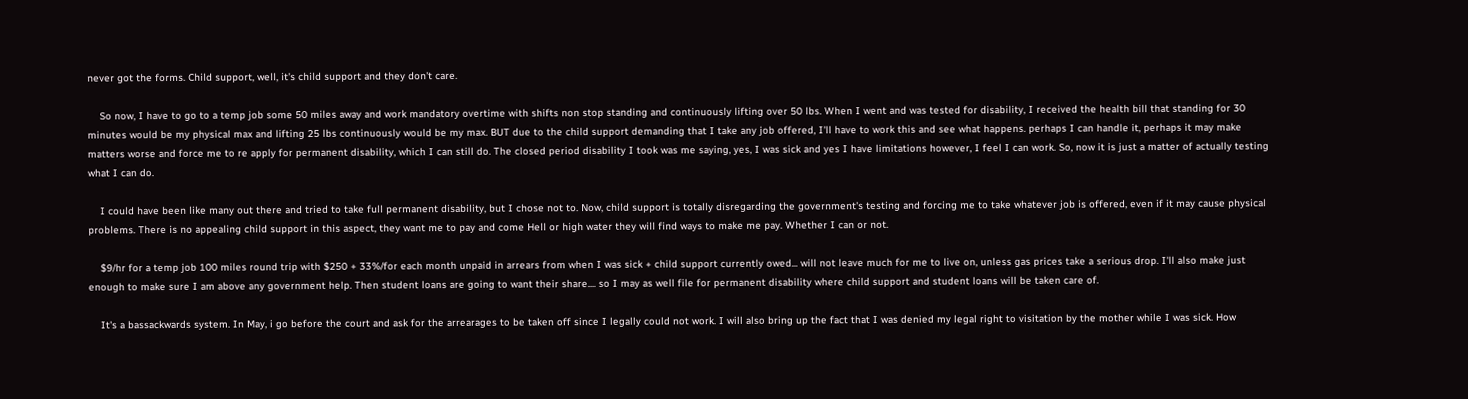never got the forms. Child support, well, it's child support and they don't care.

    So now, I have to go to a temp job some 50 miles away and work mandatory overtime with shifts non stop standing and continuously lifting over 50 lbs. When I went and was tested for disability, I received the health bill that standing for 30 minutes would be my physical max and lifting 25 lbs continuously would be my max. BUT due to the child support demanding that I take any job offered, I'll have to work this and see what happens. perhaps I can handle it, perhaps it may make matters worse and force me to re apply for permanent disability, which I can still do. The closed period disability I took was me saying, yes, I was sick and yes I have limitations however, I feel I can work. So, now it is just a matter of actually testing what I can do.

    I could have been like many out there and tried to take full permanent disability, but I chose not to. Now, child support is totally disregarding the government's testing and forcing me to take whatever job is offered, even if it may cause physical problems. There is no appealing child support in this aspect, they want me to pay and come Hell or high water they will find ways to make me pay. Whether I can or not.

    $9/hr for a temp job 100 miles round trip with $250 + 33%/for each month unpaid in arrears from when I was sick + child support currently owed... will not leave much for me to live on, unless gas prices take a serious drop. I'll also make just enough to make sure I am above any government help. Then student loans are going to want their share.... so I may as well file for permanent disability where child support and student loans will be taken care of.

    It's a bassackwards system. In May, i go before the court and ask for the arrearages to be taken off since I legally could not work. I will also bring up the fact that I was denied my legal right to visitation by the mother while I was sick. How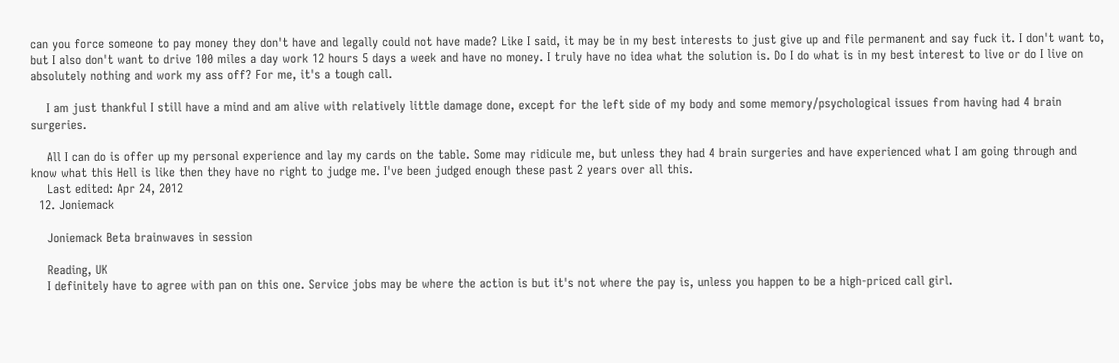can you force someone to pay money they don't have and legally could not have made? Like I said, it may be in my best interests to just give up and file permanent and say fuck it. I don't want to, but I also don't want to drive 100 miles a day work 12 hours 5 days a week and have no money. I truly have no idea what the solution is. Do I do what is in my best interest to live or do I live on absolutely nothing and work my ass off? For me, it's a tough call.

    I am just thankful I still have a mind and am alive with relatively little damage done, except for the left side of my body and some memory/psychological issues from having had 4 brain surgeries.

    All I can do is offer up my personal experience and lay my cards on the table. Some may ridicule me, but unless they had 4 brain surgeries and have experienced what I am going through and know what this Hell is like then they have no right to judge me. I've been judged enough these past 2 years over all this.
    Last edited: Apr 24, 2012
  12. Joniemack

    Joniemack Beta brainwaves in session

    Reading, UK
    I definitely have to agree with pan on this one. Service jobs may be where the action is but it's not where the pay is, unless you happen to be a high-priced call girl.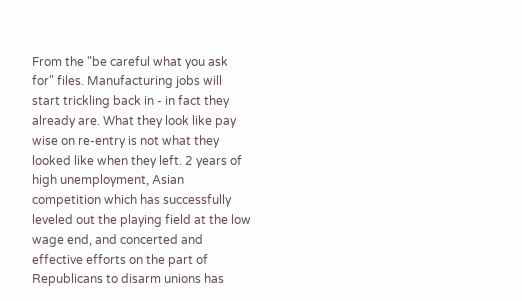From the "be careful what you ask for" files. Manufacturing jobs will start trickling back in - in fact they already are. What they look like pay wise on re-entry is not what they looked like when they left. 2 years of high unemployment, Asian competition which has successfully leveled out the playing field at the low wage end, and concerted and effective efforts on the part of Republicans to disarm unions has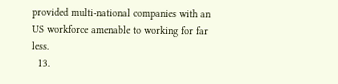provided multi-national companies with an US workforce amenable to working for far less.
  13.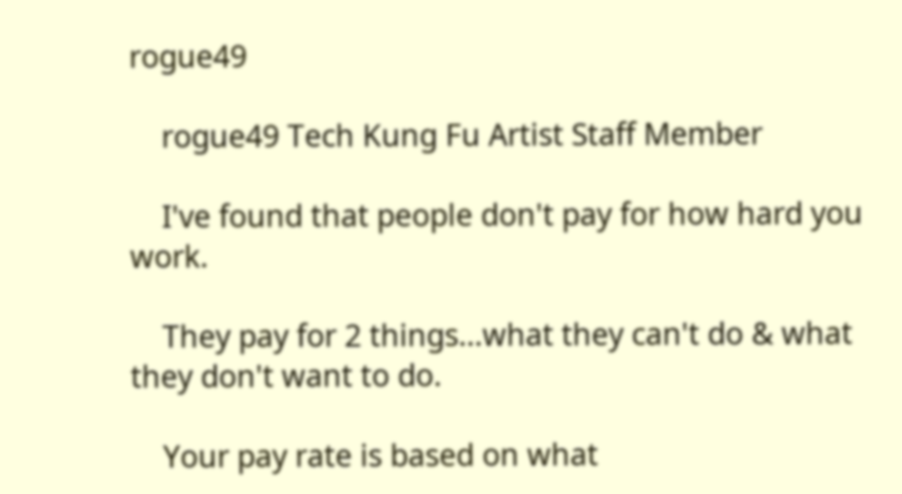rogue49

    rogue49 Tech Kung Fu Artist Staff Member

    I've found that people don't pay for how hard you work.

    They pay for 2 things...what they can't do & what they don't want to do.

    Your pay rate is based on what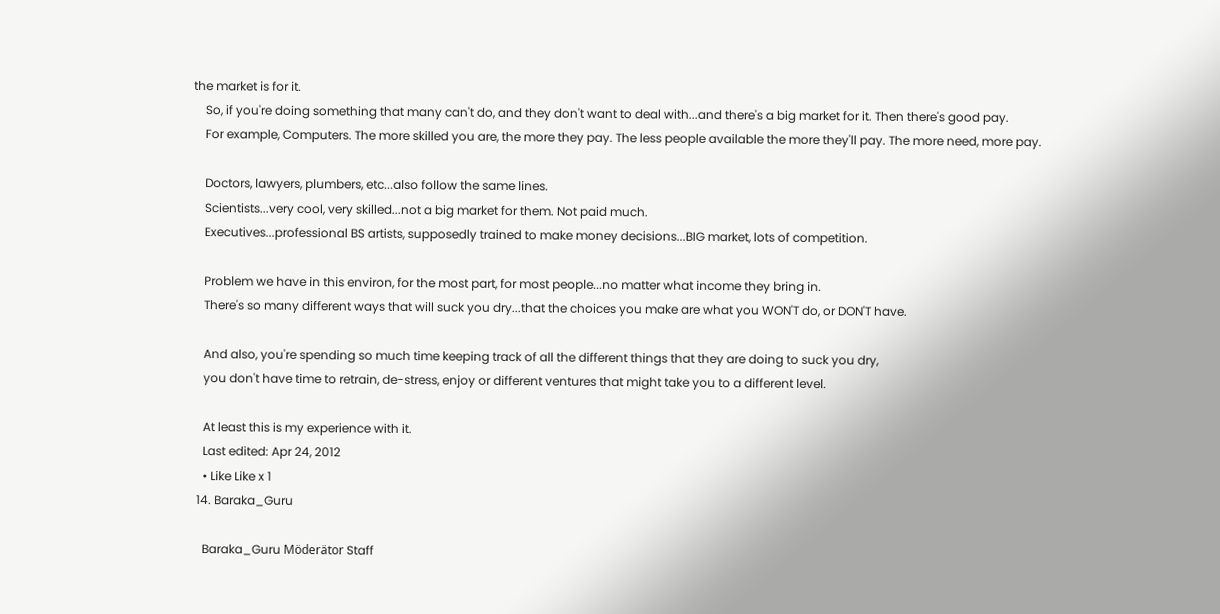the market is for it.
    So, if you're doing something that many can't do, and they don't want to deal with...and there's a big market for it. Then there's good pay.
    For example, Computers. The more skilled you are, the more they pay. The less people available the more they'll pay. The more need, more pay.

    Doctors, lawyers, plumbers, etc...also follow the same lines.
    Scientists...very cool, very skilled...not a big market for them. Not paid much.
    Executives...professional BS artists, supposedly trained to make money decisions...BIG market, lots of competition.

    Problem we have in this environ, for the most part, for most people...no matter what income they bring in.
    There's so many different ways that will suck you dry...that the choices you make are what you WON'T do, or DON'T have.

    And also, you're spending so much time keeping track of all the different things that they are doing to suck you dry,
    you don't have time to retrain, de-stress, enjoy or different ventures that might take you to a different level.

    At least this is my experience with it.
    Last edited: Apr 24, 2012
    • Like Like x 1
  14. Baraka_Guru

    Baraka_Guru Möderätor Staff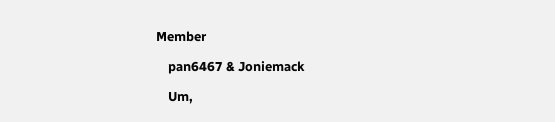Member

    pan6467 & Joniemack

    Um,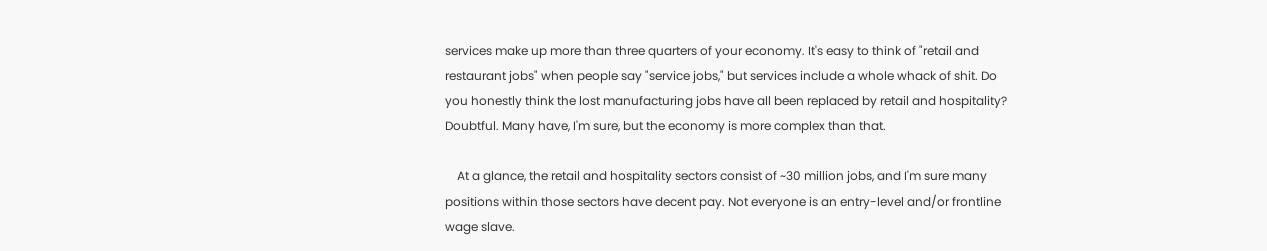services make up more than three quarters of your economy. It's easy to think of "retail and restaurant jobs" when people say "service jobs," but services include a whole whack of shit. Do you honestly think the lost manufacturing jobs have all been replaced by retail and hospitality? Doubtful. Many have, I'm sure, but the economy is more complex than that.

    At a glance, the retail and hospitality sectors consist of ~30 million jobs, and I'm sure many positions within those sectors have decent pay. Not everyone is an entry-level and/or frontline wage slave.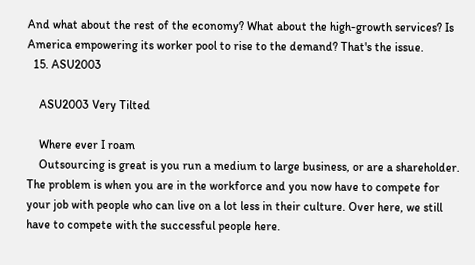And what about the rest of the economy? What about the high-growth services? Is America empowering its worker pool to rise to the demand? That's the issue.
  15. ASU2003

    ASU2003 Very Tilted

    Where ever I roam
    Outsourcing is great is you run a medium to large business, or are a shareholder. The problem is when you are in the workforce and you now have to compete for your job with people who can live on a lot less in their culture. Over here, we still have to compete with the successful people here.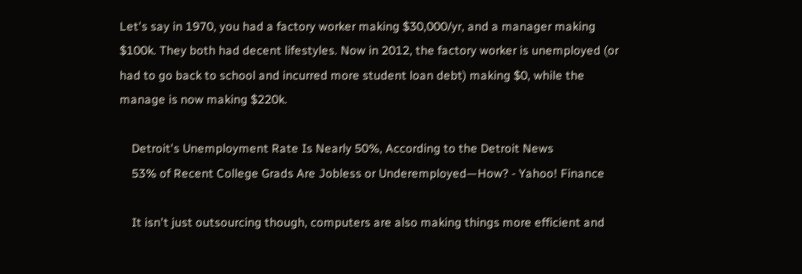Let's say in 1970, you had a factory worker making $30,000/yr, and a manager making $100k. They both had decent lifestyles. Now in 2012, the factory worker is unemployed (or had to go back to school and incurred more student loan debt) making $0, while the manage is now making $220k.

    Detroit's Unemployment Rate Is Nearly 50%, According to the Detroit News
    53% of Recent College Grads Are Jobless or Underemployed—How? - Yahoo! Finance

    It isn't just outsourcing though, computers are also making things more efficient and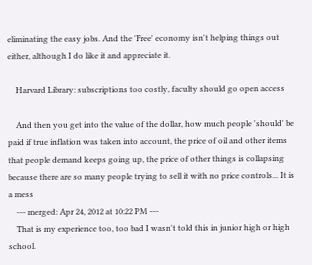eliminating the easy jobs. And the 'Free' economy isn't helping things out either, although I do like it and appreciate it.

    Harvard Library: subscriptions too costly, faculty should go open access

    And then you get into the value of the dollar, how much people 'should' be paid if true inflation was taken into account, the price of oil and other items that people demand keeps going up, the price of other things is collapsing because there are so many people trying to sell it with no price controls... It is a mess
    --- merged: Apr 24, 2012 at 10:22 PM ---
    That is my experience too, too bad I wasn't told this in junior high or high school.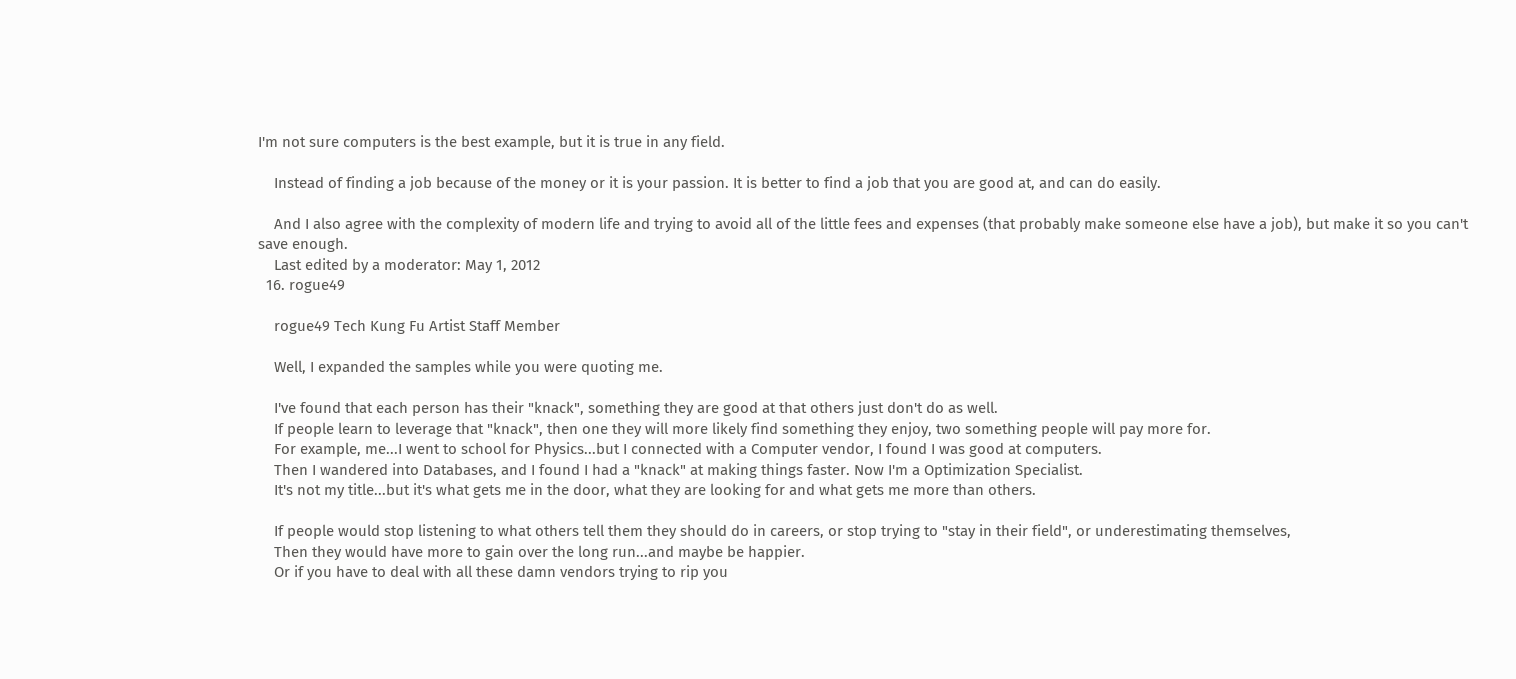I'm not sure computers is the best example, but it is true in any field.

    Instead of finding a job because of the money or it is your passion. It is better to find a job that you are good at, and can do easily.

    And I also agree with the complexity of modern life and trying to avoid all of the little fees and expenses (that probably make someone else have a job), but make it so you can't save enough.
    Last edited by a moderator: May 1, 2012
  16. rogue49

    rogue49 Tech Kung Fu Artist Staff Member

    Well, I expanded the samples while you were quoting me.

    I've found that each person has their "knack", something they are good at that others just don't do as well.
    If people learn to leverage that "knack", then one they will more likely find something they enjoy, two something people will pay more for.
    For example, me...I went to school for Physics...but I connected with a Computer vendor, I found I was good at computers.
    Then I wandered into Databases, and I found I had a "knack" at making things faster. Now I'm a Optimization Specialist.
    It's not my title...but it's what gets me in the door, what they are looking for and what gets me more than others.

    If people would stop listening to what others tell them they should do in careers, or stop trying to "stay in their field", or underestimating themselves,
    Then they would have more to gain over the long run...and maybe be happier.
    Or if you have to deal with all these damn vendors trying to rip you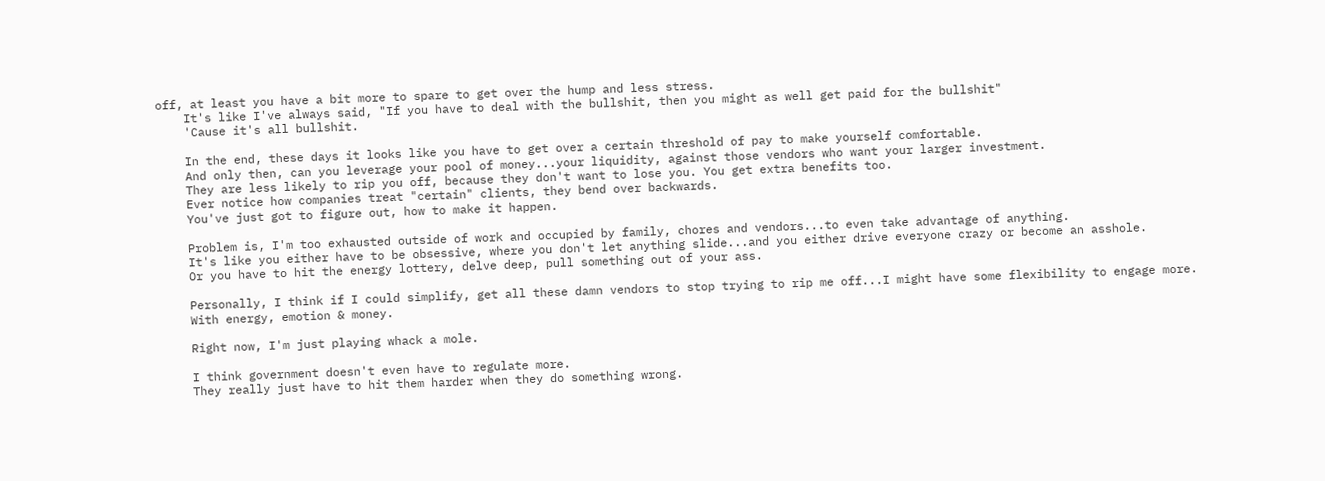off, at least you have a bit more to spare to get over the hump and less stress.
    It's like I've always said, "If you have to deal with the bullshit, then you might as well get paid for the bullshit"
    'Cause it's all bullshit.

    In the end, these days it looks like you have to get over a certain threshold of pay to make yourself comfortable.
    And only then, can you leverage your pool of money...your liquidity, against those vendors who want your larger investment.
    They are less likely to rip you off, because they don't want to lose you. You get extra benefits too.
    Ever notice how companies treat "certain" clients, they bend over backwards.
    You've just got to figure out, how to make it happen.

    Problem is, I'm too exhausted outside of work and occupied by family, chores and vendors...to even take advantage of anything.
    It's like you either have to be obsessive, where you don't let anything slide...and you either drive everyone crazy or become an asshole.
    Or you have to hit the energy lottery, delve deep, pull something out of your ass.

    Personally, I think if I could simplify, get all these damn vendors to stop trying to rip me off...I might have some flexibility to engage more.
    With energy, emotion & money.

    Right now, I'm just playing whack a mole.

    I think government doesn't even have to regulate more.
    They really just have to hit them harder when they do something wrong.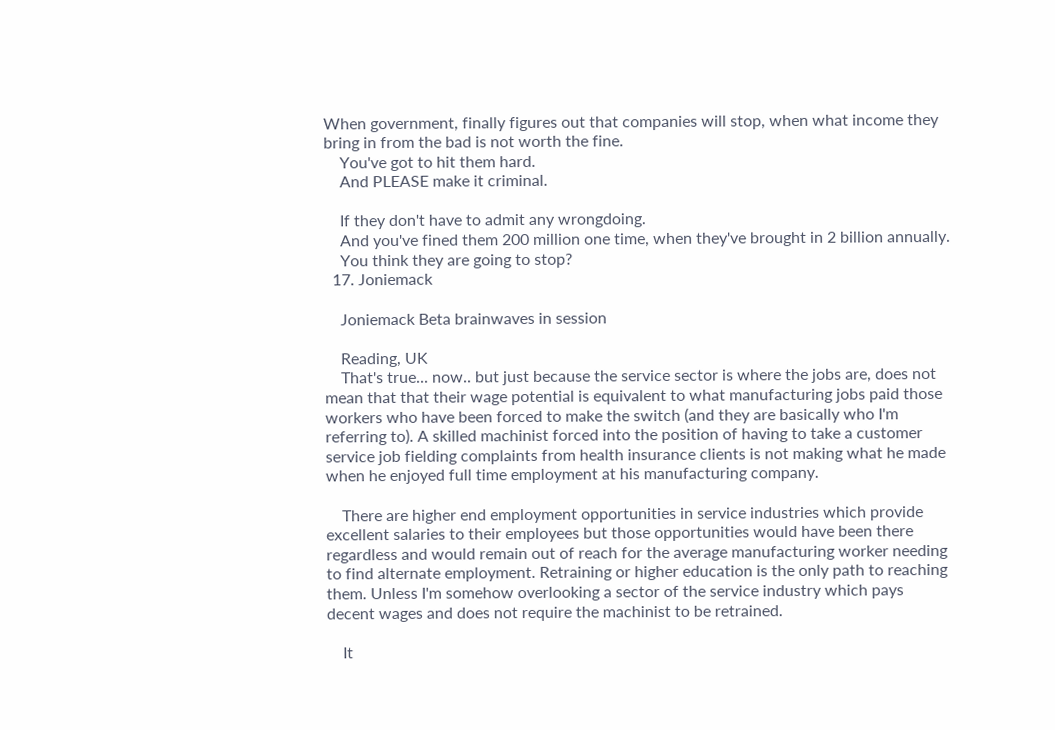When government, finally figures out that companies will stop, when what income they bring in from the bad is not worth the fine.
    You've got to hit them hard.
    And PLEASE make it criminal.

    If they don't have to admit any wrongdoing.
    And you've fined them 200 million one time, when they've brought in 2 billion annually.
    You think they are going to stop?
  17. Joniemack

    Joniemack Beta brainwaves in session

    Reading, UK
    That's true... now.. but just because the service sector is where the jobs are, does not mean that that their wage potential is equivalent to what manufacturing jobs paid those workers who have been forced to make the switch (and they are basically who I'm referring to). A skilled machinist forced into the position of having to take a customer service job fielding complaints from health insurance clients is not making what he made when he enjoyed full time employment at his manufacturing company.

    There are higher end employment opportunities in service industries which provide excellent salaries to their employees but those opportunities would have been there regardless and would remain out of reach for the average manufacturing worker needing to find alternate employment. Retraining or higher education is the only path to reaching them. Unless I'm somehow overlooking a sector of the service industry which pays decent wages and does not require the machinist to be retrained.

    It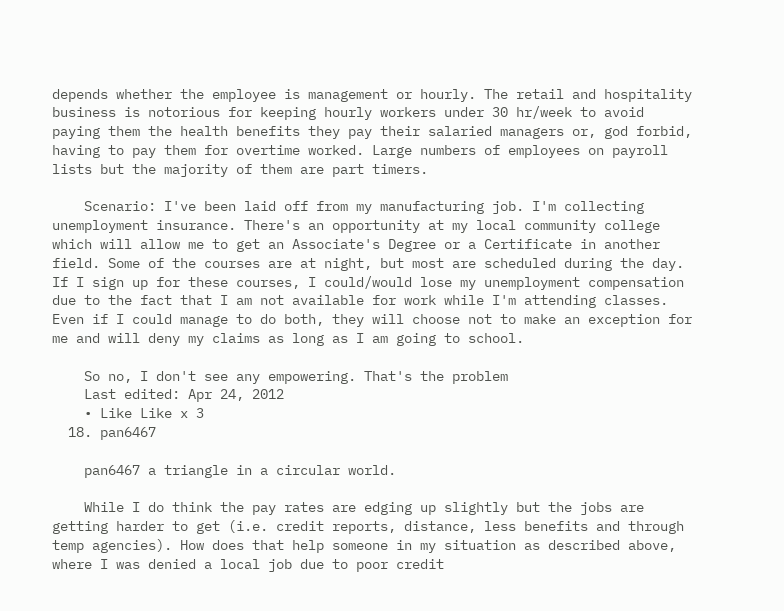depends whether the employee is management or hourly. The retail and hospitality business is notorious for keeping hourly workers under 30 hr/week to avoid paying them the health benefits they pay their salaried managers or, god forbid, having to pay them for overtime worked. Large numbers of employees on payroll lists but the majority of them are part timers.

    Scenario: I've been laid off from my manufacturing job. I'm collecting unemployment insurance. There's an opportunity at my local community college which will allow me to get an Associate's Degree or a Certificate in another field. Some of the courses are at night, but most are scheduled during the day. If I sign up for these courses, I could/would lose my unemployment compensation due to the fact that I am not available for work while I'm attending classes. Even if I could manage to do both, they will choose not to make an exception for me and will deny my claims as long as I am going to school.

    So no, I don't see any empowering. That's the problem
    Last edited: Apr 24, 2012
    • Like Like x 3
  18. pan6467

    pan6467 a triangle in a circular world.

    While I do think the pay rates are edging up slightly but the jobs are getting harder to get (i.e. credit reports, distance, less benefits and through temp agencies). How does that help someone in my situation as described above, where I was denied a local job due to poor credit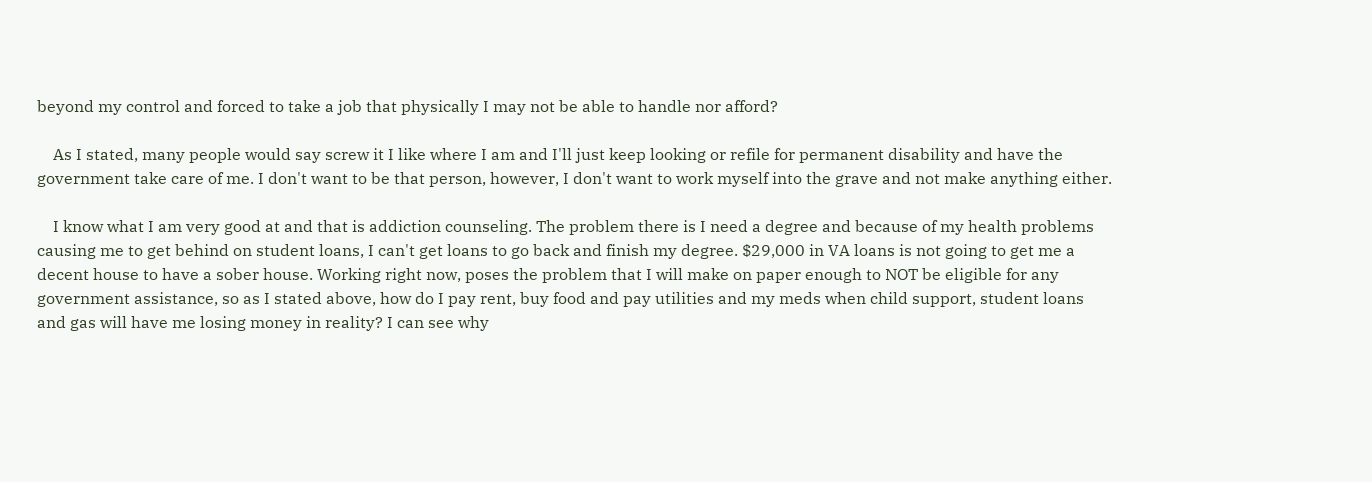beyond my control and forced to take a job that physically I may not be able to handle nor afford?

    As I stated, many people would say screw it I like where I am and I'll just keep looking or refile for permanent disability and have the government take care of me. I don't want to be that person, however, I don't want to work myself into the grave and not make anything either.

    I know what I am very good at and that is addiction counseling. The problem there is I need a degree and because of my health problems causing me to get behind on student loans, I can't get loans to go back and finish my degree. $29,000 in VA loans is not going to get me a decent house to have a sober house. Working right now, poses the problem that I will make on paper enough to NOT be eligible for any government assistance, so as I stated above, how do I pay rent, buy food and pay utilities and my meds when child support, student loans and gas will have me losing money in reality? I can see why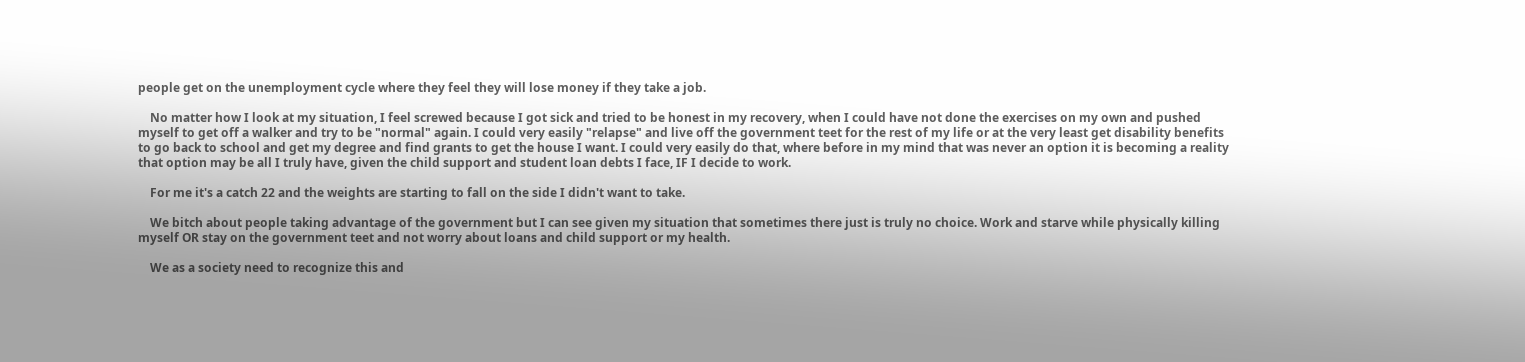people get on the unemployment cycle where they feel they will lose money if they take a job.

    No matter how I look at my situation, I feel screwed because I got sick and tried to be honest in my recovery, when I could have not done the exercises on my own and pushed myself to get off a walker and try to be "normal" again. I could very easily "relapse" and live off the government teet for the rest of my life or at the very least get disability benefits to go back to school and get my degree and find grants to get the house I want. I could very easily do that, where before in my mind that was never an option it is becoming a reality that option may be all I truly have, given the child support and student loan debts I face, IF I decide to work.

    For me it's a catch 22 and the weights are starting to fall on the side I didn't want to take.

    We bitch about people taking advantage of the government but I can see given my situation that sometimes there just is truly no choice. Work and starve while physically killing myself OR stay on the government teet and not worry about loans and child support or my health.

    We as a society need to recognize this and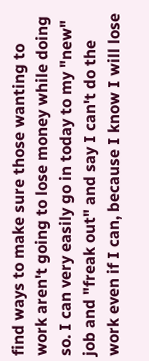find ways to make sure those wanting to work aren't going to lose money while doing so. I can very easily go in today to my "new" job and "freak out" and say I can't do the work even if I can, because I know I will lose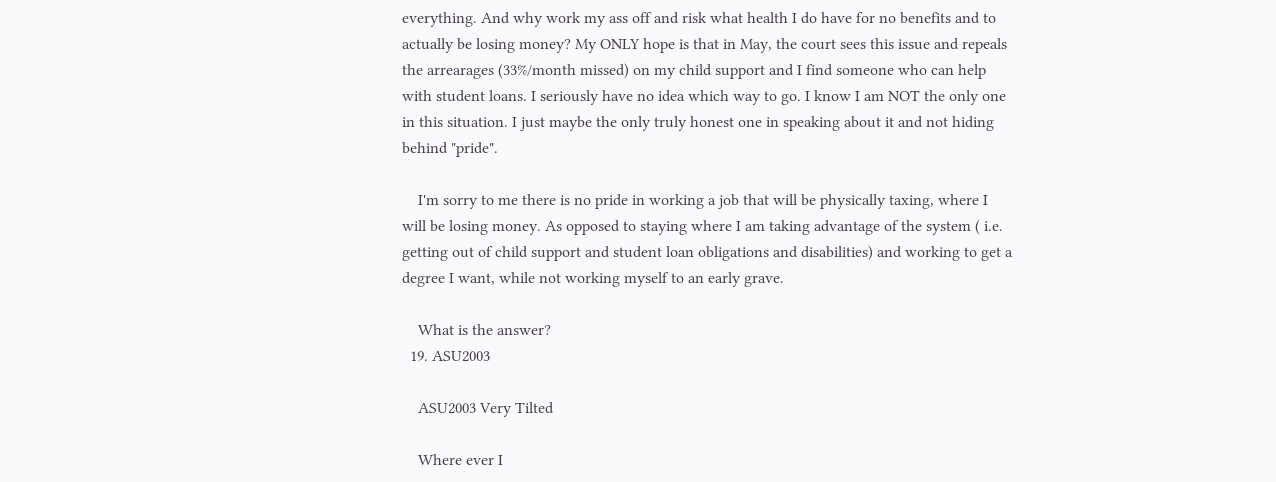everything. And why work my ass off and risk what health I do have for no benefits and to actually be losing money? My ONLY hope is that in May, the court sees this issue and repeals the arrearages (33%/month missed) on my child support and I find someone who can help with student loans. I seriously have no idea which way to go. I know I am NOT the only one in this situation. I just maybe the only truly honest one in speaking about it and not hiding behind "pride".

    I'm sorry to me there is no pride in working a job that will be physically taxing, where I will be losing money. As opposed to staying where I am taking advantage of the system ( i.e. getting out of child support and student loan obligations and disabilities) and working to get a degree I want, while not working myself to an early grave.

    What is the answer?
  19. ASU2003

    ASU2003 Very Tilted

    Where ever I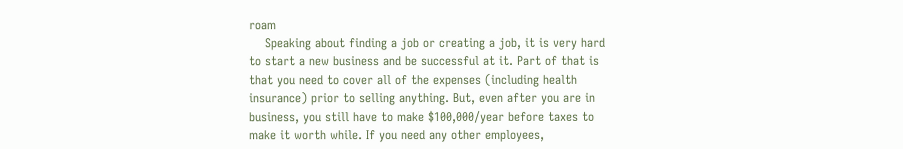roam
    Speaking about finding a job or creating a job, it is very hard to start a new business and be successful at it. Part of that is that you need to cover all of the expenses (including health insurance) prior to selling anything. But, even after you are in business, you still have to make $100,000/year before taxes to make it worth while. If you need any other employees,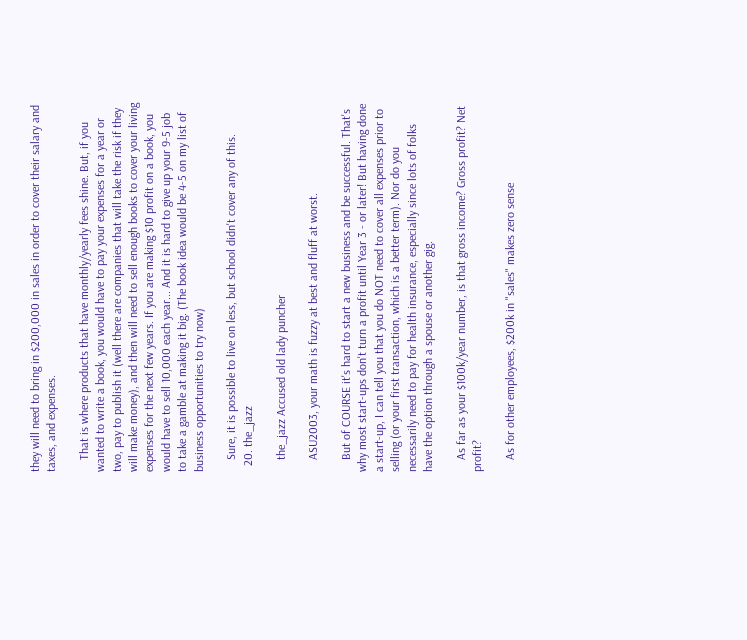they will need to bring in $200,000 in sales in order to cover their salary and taxes, and expenses.

    That is where products that have monthly/yearly fees shine. But, if you wanted to write a book, you would have to pay your expenses for a year or two, pay to publish it (well there are companies that will take the risk if they will make money), and then will need to sell enough books to cover your living expenses for the next few years. If you are making $10 profit on a book, you would have to sell 10,000 each year... And it is hard to give up your 9-5 job to take a gamble at making it big. (The book idea would be 4-5 on my list of business opportunities to try now)

    Sure, it is possible to live on less, but school didn't cover any of this.
  20. the_jazz

    the_jazz Accused old lady puncher

    ASU2003, your math is fuzzy at best and fluff at worst.

    But of COURSE it's hard to start a new business and be successful. That's why most start-ups don't turn a profit until Year 3 - or later! But having done a start-up, I can tell you that you do NOT need to cover all expenses prior to selling (or your first transaction, which is a better term). Nor do you necessarily need to pay for health insurance, especially since lots of folks have the option through a spouse or another gig.

    As far as your $100k/year number, is that gross income? Gross profit? Net profit?

    As for other employees, $200k in "sales" makes zero sense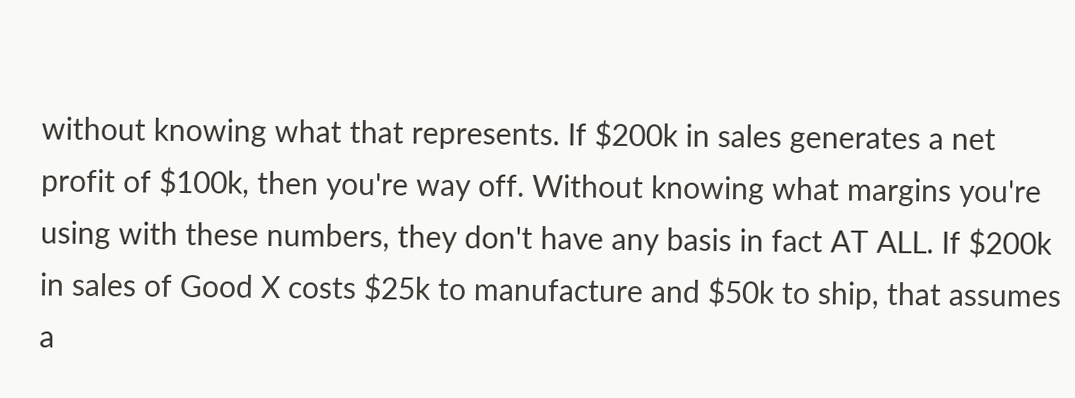without knowing what that represents. If $200k in sales generates a net profit of $100k, then you're way off. Without knowing what margins you're using with these numbers, they don't have any basis in fact AT ALL. If $200k in sales of Good X costs $25k to manufacture and $50k to ship, that assumes a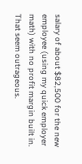salary of about $82,500 for the new employee (using my quick employer math) with no profit margin built in. That seem outrageous.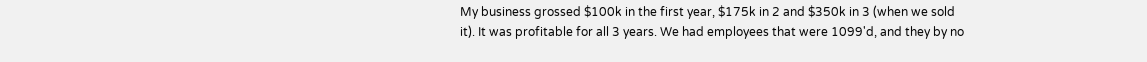My business grossed $100k in the first year, $175k in 2 and $350k in 3 (when we sold it). It was profitable for all 3 years. We had employees that were 1099'd, and they by no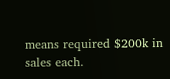means required $200k in sales each.